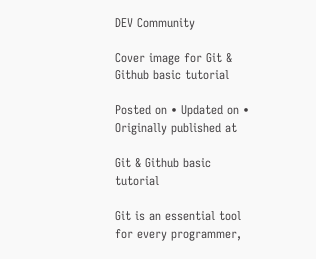DEV Community

Cover image for Git & Github basic tutorial

Posted on • Updated on • Originally published at

Git & Github basic tutorial

Git is an essential tool for every programmer,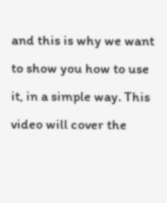and this is why we want to show you how to use it, in a simple way. This video will cover the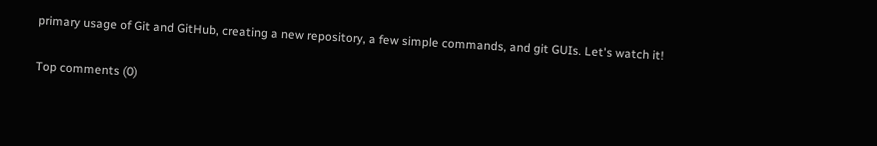primary usage of Git and GitHub, creating a new repository, a few simple commands, and git GUIs. Let's watch it!

Top comments (0)